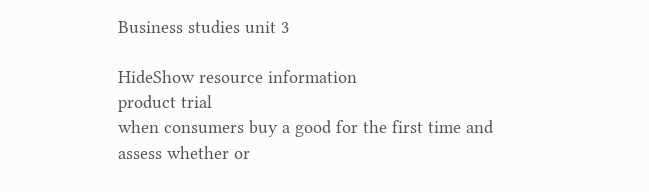Business studies unit 3

HideShow resource information
product trial
when consumers buy a good for the first time and assess whether or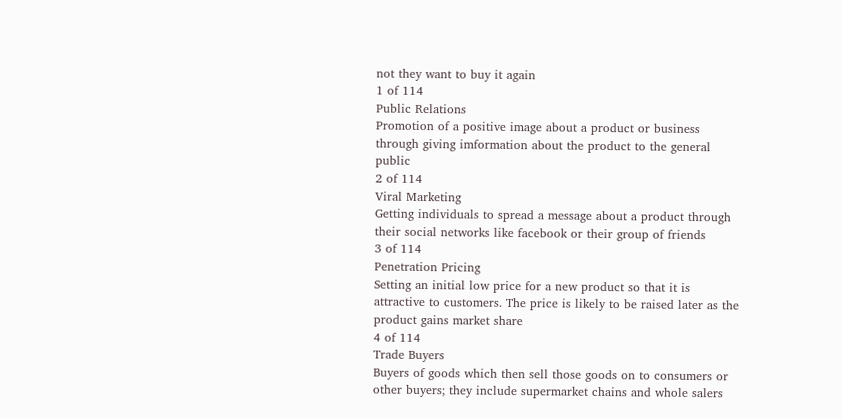not they want to buy it again
1 of 114
Public Relations
Promotion of a positive image about a product or business through giving imformation about the product to the general public
2 of 114
Viral Marketing
Getting individuals to spread a message about a product through their social networks like facebook or their group of friends
3 of 114
Penetration Pricing
Setting an initial low price for a new product so that it is attractive to customers. The price is likely to be raised later as the product gains market share
4 of 114
Trade Buyers
Buyers of goods which then sell those goods on to consumers or other buyers; they include supermarket chains and whole salers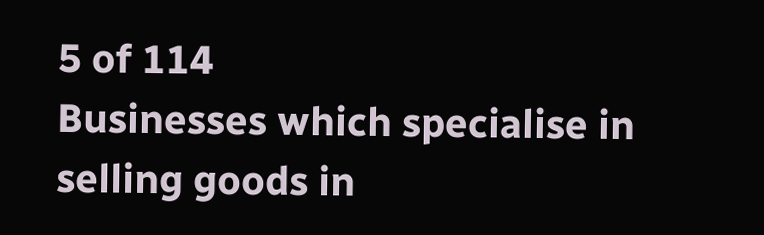5 of 114
Businesses which specialise in selling goods in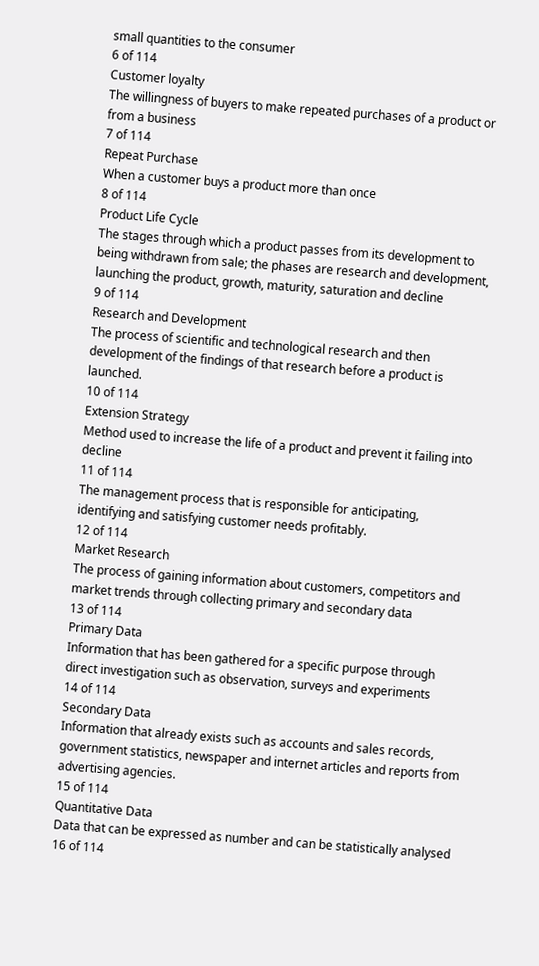small quantities to the consumer
6 of 114
Customer loyalty
The willingness of buyers to make repeated purchases of a product or from a business
7 of 114
Repeat Purchase
When a customer buys a product more than once
8 of 114
Product Life Cycle
The stages through which a product passes from its development to being withdrawn from sale; the phases are research and development, launching the product, growth, maturity, saturation and decline
9 of 114
Research and Development
The process of scientific and technological research and then development of the findings of that research before a product is launched.
10 of 114
Extension Strategy
Method used to increase the life of a product and prevent it failing into decline
11 of 114
The management process that is responsible for anticipating, identifying and satisfying customer needs profitably.
12 of 114
Market Research
The process of gaining information about customers, competitors and market trends through collecting primary and secondary data
13 of 114
Primary Data
Information that has been gathered for a specific purpose through direct investigation such as observation, surveys and experiments
14 of 114
Secondary Data
Information that already exists such as accounts and sales records, government statistics, newspaper and internet articles and reports from advertising agencies.
15 of 114
Quantitative Data
Data that can be expressed as number and can be statistically analysed
16 of 114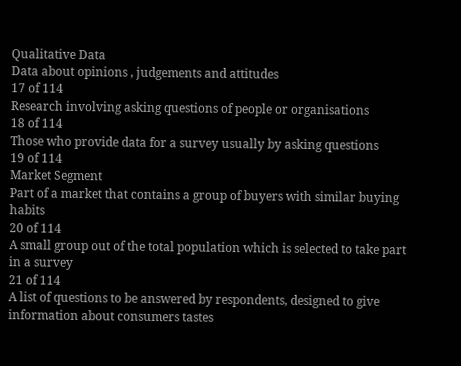Qualitative Data
Data about opinions , judgements and attitudes
17 of 114
Research involving asking questions of people or organisations
18 of 114
Those who provide data for a survey usually by asking questions
19 of 114
Market Segment
Part of a market that contains a group of buyers with similar buying habits
20 of 114
A small group out of the total population which is selected to take part in a survey
21 of 114
A list of questions to be answered by respondents, designed to give information about consumers tastes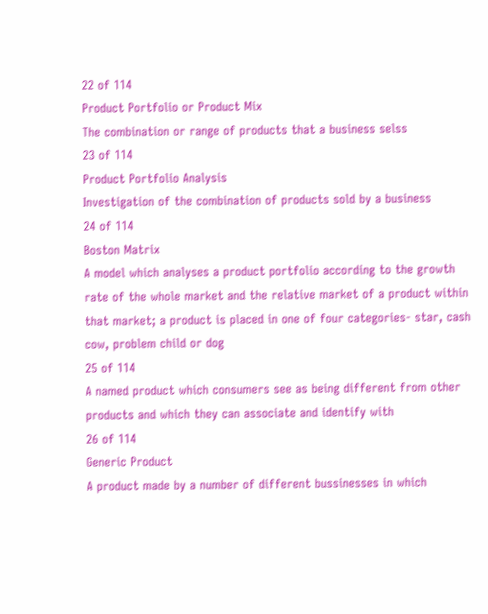22 of 114
Product Portfolio or Product Mix
The combination or range of products that a business selss
23 of 114
Product Portfolio Analysis
Investigation of the combination of products sold by a business
24 of 114
Boston Matrix
A model which analyses a product portfolio according to the growth rate of the whole market and the relative market of a product within that market; a product is placed in one of four categories- star, cash cow, problem child or dog
25 of 114
A named product which consumers see as being different from other products and which they can associate and identify with
26 of 114
Generic Product
A product made by a number of different bussinesses in which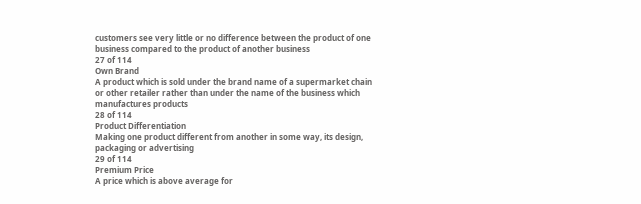customers see very little or no difference between the product of one business compared to the product of another business
27 of 114
Own Brand
A product which is sold under the brand name of a supermarket chain or other retailer rather than under the name of the business which manufactures products
28 of 114
Product Differentiation
Making one product different from another in some way, its design, packaging or advertising
29 of 114
Premium Price
A price which is above average for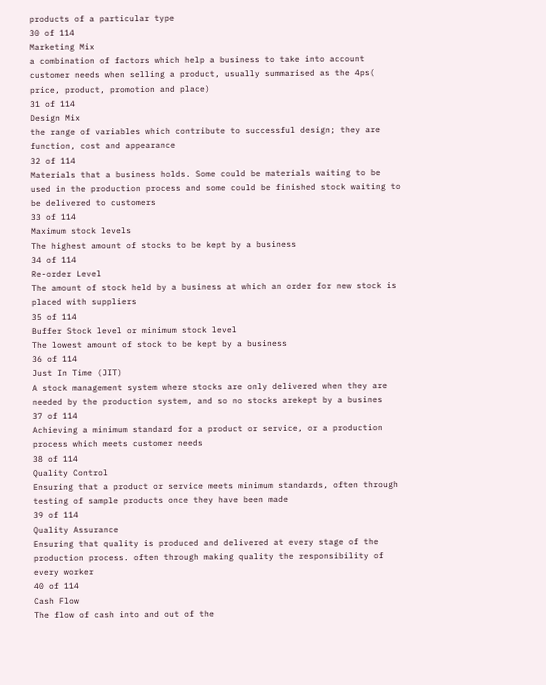products of a particular type
30 of 114
Marketing Mix
a combination of factors which help a business to take into account customer needs when selling a product, usually summarised as the 4ps( price, product, promotion and place)
31 of 114
Design Mix
the range of variables which contribute to successful design; they are function, cost and appearance
32 of 114
Materials that a business holds. Some could be materials waiting to be used in the production process and some could be finished stock waiting to be delivered to customers
33 of 114
Maximum stock levels
The highest amount of stocks to be kept by a business
34 of 114
Re-order Level
The amount of stock held by a business at which an order for new stock is placed with suppliers
35 of 114
Buffer Stock level or minimum stock level
The lowest amount of stock to be kept by a business
36 of 114
Just In Time (JIT)
A stock management system where stocks are only delivered when they are needed by the production system, and so no stocks arekept by a busines
37 of 114
Achieving a minimum standard for a product or service, or a production process which meets customer needs
38 of 114
Quality Control
Ensuring that a product or service meets minimum standards, often through testing of sample products once they have been made
39 of 114
Quality Assurance
Ensuring that quality is produced and delivered at every stage of the production process. often through making quality the responsibility of every worker
40 of 114
Cash Flow
The flow of cash into and out of the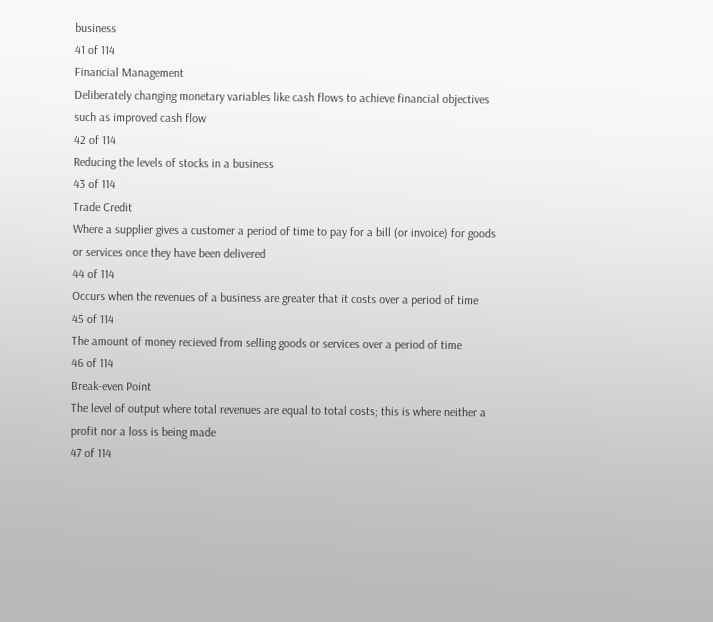business
41 of 114
Financial Management
Deliberately changing monetary variables like cash flows to achieve financial objectives such as improved cash flow
42 of 114
Reducing the levels of stocks in a business
43 of 114
Trade Credit
Where a supplier gives a customer a period of time to pay for a bill (or invoice) for goods or services once they have been delivered
44 of 114
Occurs when the revenues of a business are greater that it costs over a period of time
45 of 114
The amount of money recieved from selling goods or services over a period of time
46 of 114
Break-even Point
The level of output where total revenues are equal to total costs; this is where neither a profit nor a loss is being made
47 of 114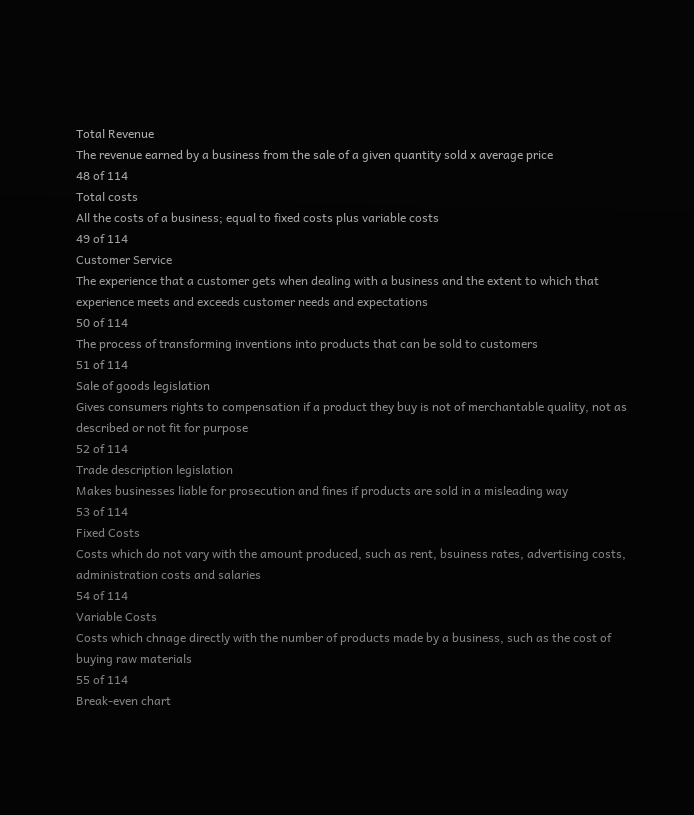Total Revenue
The revenue earned by a business from the sale of a given quantity sold x average price
48 of 114
Total costs
All the costs of a business; equal to fixed costs plus variable costs
49 of 114
Customer Service
The experience that a customer gets when dealing with a business and the extent to which that experience meets and exceeds customer needs and expectations
50 of 114
The process of transforming inventions into products that can be sold to customers
51 of 114
Sale of goods legislation
Gives consumers rights to compensation if a product they buy is not of merchantable quality, not as described or not fit for purpose
52 of 114
Trade description legislation
Makes businesses liable for prosecution and fines if products are sold in a misleading way
53 of 114
Fixed Costs
Costs which do not vary with the amount produced, such as rent, bsuiness rates, advertising costs, administration costs and salaries
54 of 114
Variable Costs
Costs which chnage directly with the number of products made by a business, such as the cost of buying raw materials
55 of 114
Break-even chart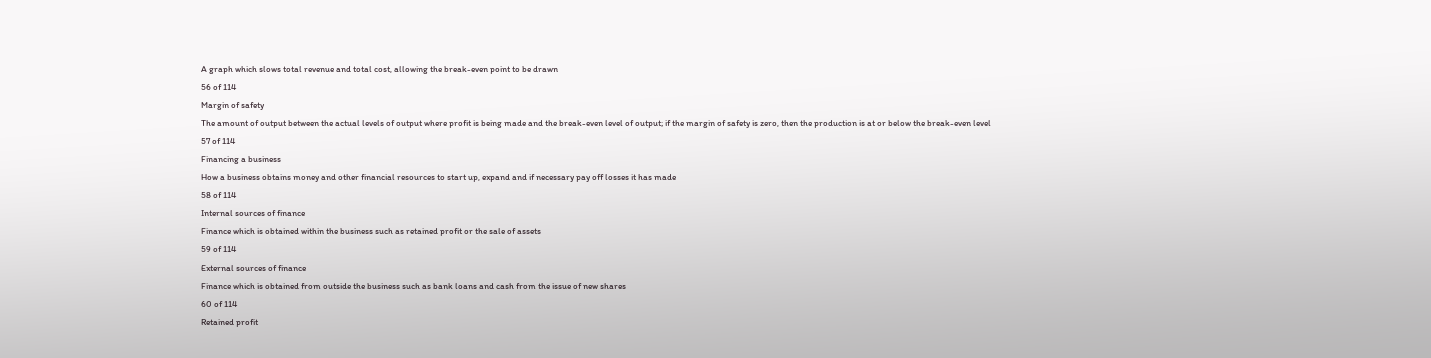A graph which slows total revenue and total cost, allowing the break-even point to be drawn
56 of 114
Margin of safety
The amount of output between the actual levels of output where profit is being made and the break-even level of output; if the margin of safety is zero, then the production is at or below the break-even level
57 of 114
Financing a business
How a business obtains money and other financial resources to start up, expand and if necessary pay off losses it has made
58 of 114
Internal sources of finance
Finance which is obtained within the business such as retained profit or the sale of assets
59 of 114
External sources of finance
Finance which is obtained from outside the business such as bank loans and cash from the issue of new shares
60 of 114
Retained profit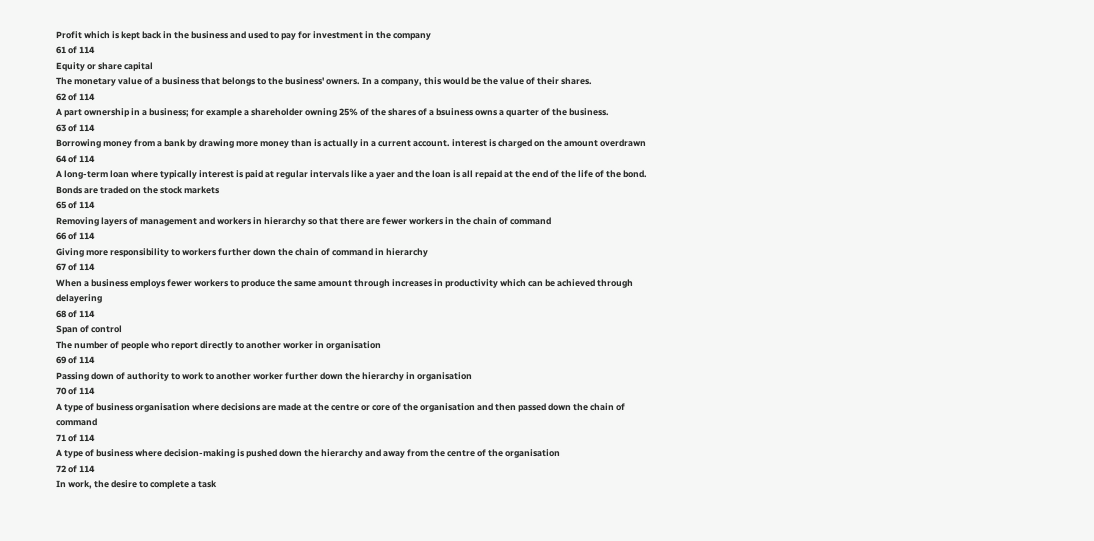Profit which is kept back in the business and used to pay for investment in the company
61 of 114
Equity or share capital
The monetary value of a business that belongs to the business' owners. In a company, this would be the value of their shares.
62 of 114
A part ownership in a business; for example a shareholder owning 25% of the shares of a bsuiness owns a quarter of the business.
63 of 114
Borrowing money from a bank by drawing more money than is actually in a current account. interest is charged on the amount overdrawn
64 of 114
A long-term loan where typically interest is paid at regular intervals like a yaer and the loan is all repaid at the end of the life of the bond. Bonds are traded on the stock markets
65 of 114
Removing layers of management and workers in hierarchy so that there are fewer workers in the chain of command
66 of 114
Giving more responsibility to workers further down the chain of command in hierarchy
67 of 114
When a business employs fewer workers to produce the same amount through increases in productivity which can be achieved through delayering
68 of 114
Span of control
The number of people who report directly to another worker in organisation
69 of 114
Passing down of authority to work to another worker further down the hierarchy in organisation
70 of 114
A type of business organisation where decisions are made at the centre or core of the organisation and then passed down the chain of command
71 of 114
A type of business where decision-making is pushed down the hierarchy and away from the centre of the organisation
72 of 114
In work, the desire to complete a task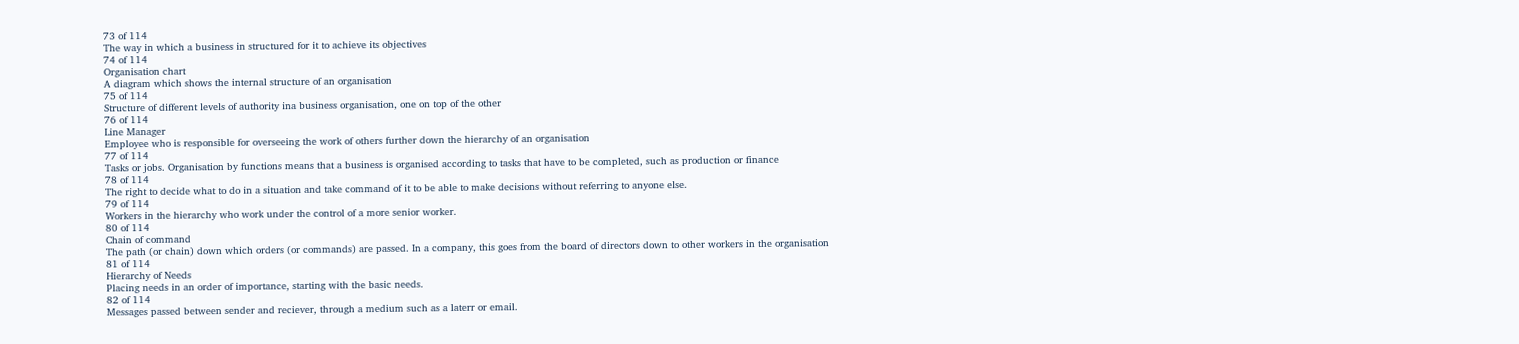73 of 114
The way in which a business in structured for it to achieve its objectives
74 of 114
Organisation chart
A diagram which shows the internal structure of an organisation
75 of 114
Structure of different levels of authority ina business organisation, one on top of the other
76 of 114
Line Manager
Employee who is responsible for overseeing the work of others further down the hierarchy of an organisation
77 of 114
Tasks or jobs. Organisation by functions means that a business is organised according to tasks that have to be completed, such as production or finance
78 of 114
The right to decide what to do in a situation and take command of it to be able to make decisions without referring to anyone else.
79 of 114
Workers in the hierarchy who work under the control of a more senior worker.
80 of 114
Chain of command
The path (or chain) down which orders (or commands) are passed. In a company, this goes from the board of directors down to other workers in the organisation
81 of 114
Hierarchy of Needs
Placing needs in an order of importance, starting with the basic needs.
82 of 114
Messages passed between sender and reciever, through a medium such as a laterr or email.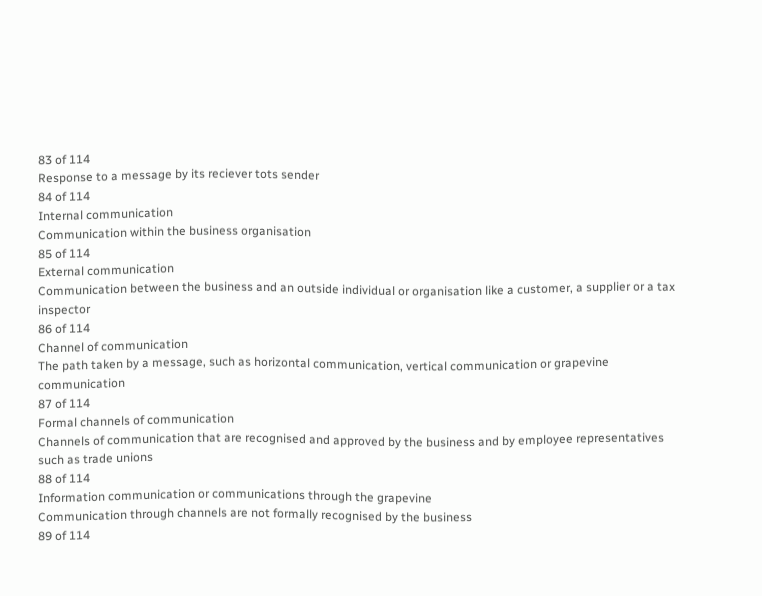83 of 114
Response to a message by its reciever tots sender
84 of 114
Internal communication
Communication within the business organisation
85 of 114
External communication
Communication between the business and an outside individual or organisation like a customer, a supplier or a tax inspector
86 of 114
Channel of communication
The path taken by a message, such as horizontal communication, vertical communication or grapevine communication
87 of 114
Formal channels of communication
Channels of communication that are recognised and approved by the business and by employee representatives such as trade unions
88 of 114
Information communication or communications through the grapevine
Communication through channels are not formally recognised by the business
89 of 114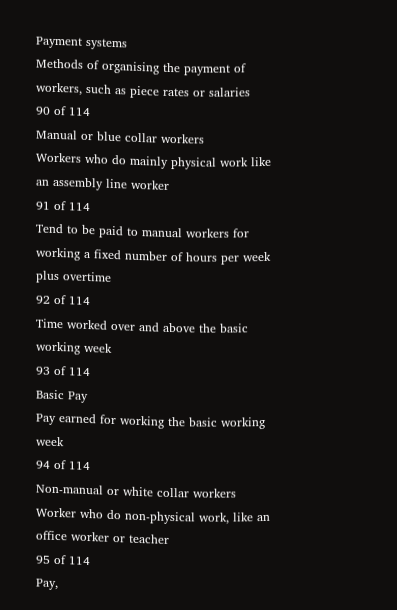Payment systems
Methods of organising the payment of workers, such as piece rates or salaries
90 of 114
Manual or blue collar workers
Workers who do mainly physical work like an assembly line worker
91 of 114
Tend to be paid to manual workers for working a fixed number of hours per week plus overtime
92 of 114
Time worked over and above the basic working week
93 of 114
Basic Pay
Pay earned for working the basic working week
94 of 114
Non-manual or white collar workers
Worker who do non-physical work, like an office worker or teacher
95 of 114
Pay,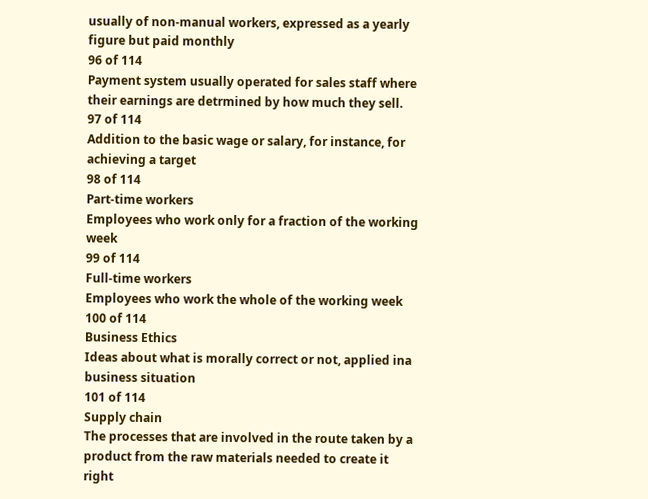usually of non-manual workers, expressed as a yearly figure but paid monthly
96 of 114
Payment system usually operated for sales staff where their earnings are detrmined by how much they sell.
97 of 114
Addition to the basic wage or salary, for instance, for achieving a target
98 of 114
Part-time workers
Employees who work only for a fraction of the working week
99 of 114
Full-time workers
Employees who work the whole of the working week
100 of 114
Business Ethics
Ideas about what is morally correct or not, applied ina business situation
101 of 114
Supply chain
The processes that are involved in the route taken by a product from the raw materials needed to create it right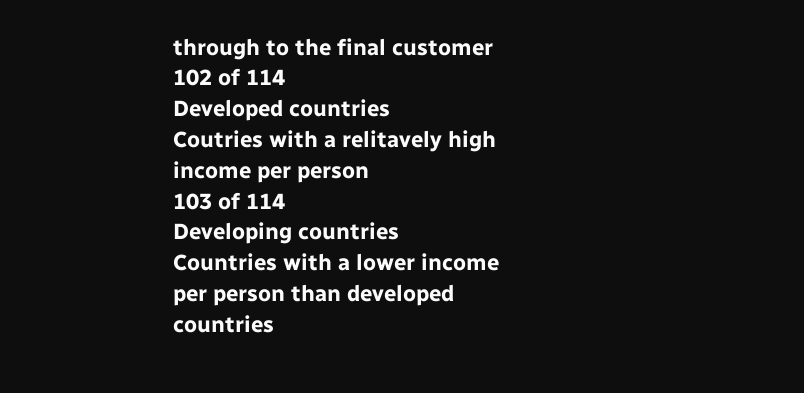through to the final customer
102 of 114
Developed countries
Coutries with a relitavely high income per person
103 of 114
Developing countries
Countries with a lower income per person than developed countries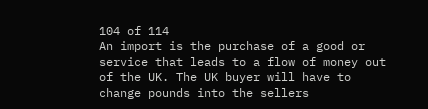104 of 114
An import is the purchase of a good or service that leads to a flow of money out of the UK. The UK buyer will have to change pounds into the sellers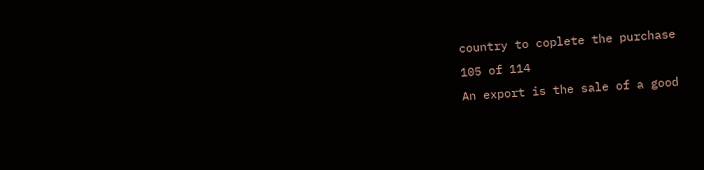country to coplete the purchase
105 of 114
An export is the sale of a good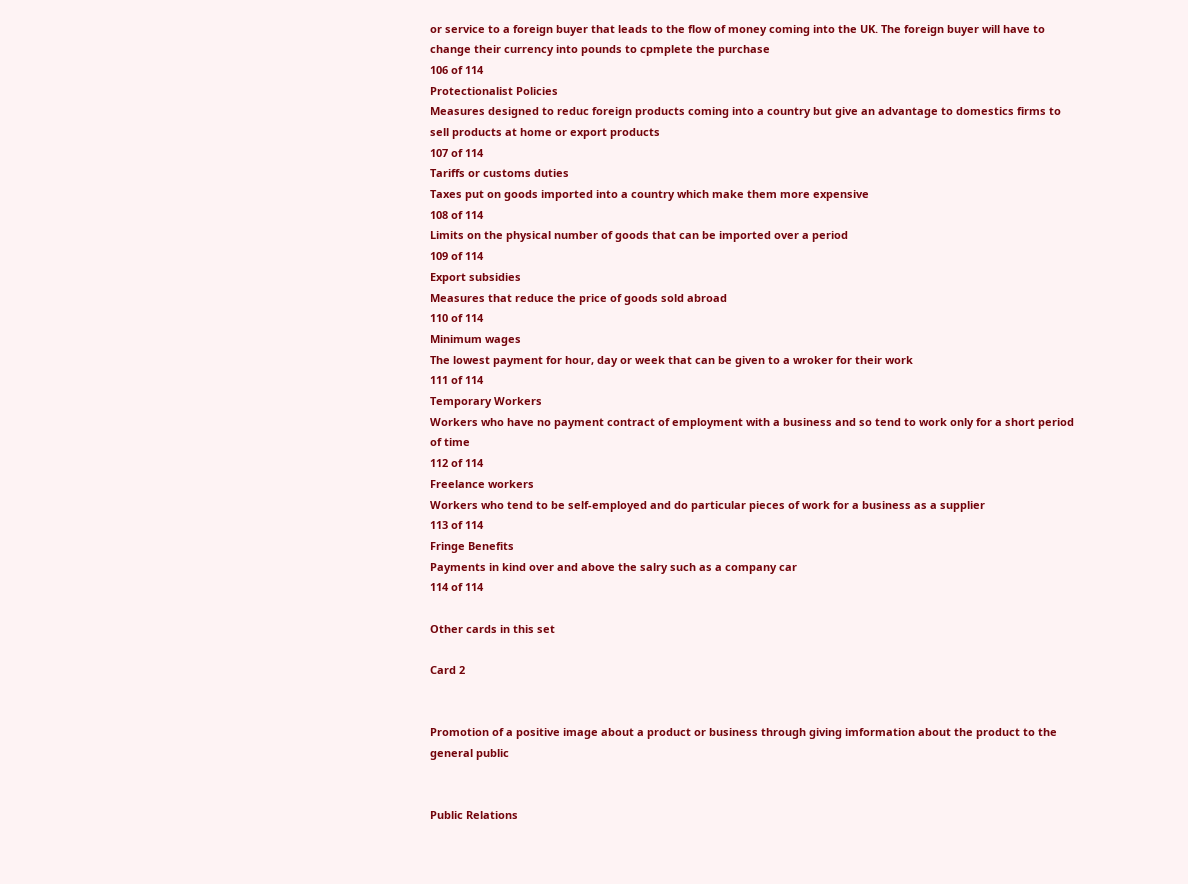or service to a foreign buyer that leads to the flow of money coming into the UK. The foreign buyer will have to change their currency into pounds to cpmplete the purchase
106 of 114
Protectionalist Policies
Measures designed to reduc foreign products coming into a country but give an advantage to domestics firms to sell products at home or export products
107 of 114
Tariffs or customs duties
Taxes put on goods imported into a country which make them more expensive
108 of 114
Limits on the physical number of goods that can be imported over a period
109 of 114
Export subsidies
Measures that reduce the price of goods sold abroad
110 of 114
Minimum wages
The lowest payment for hour, day or week that can be given to a wroker for their work
111 of 114
Temporary Workers
Workers who have no payment contract of employment with a business and so tend to work only for a short period of time
112 of 114
Freelance workers
Workers who tend to be self-employed and do particular pieces of work for a business as a supplier
113 of 114
Fringe Benefits
Payments in kind over and above the salry such as a company car
114 of 114

Other cards in this set

Card 2


Promotion of a positive image about a product or business through giving imformation about the product to the general public


Public Relations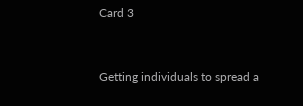Card 3


Getting individuals to spread a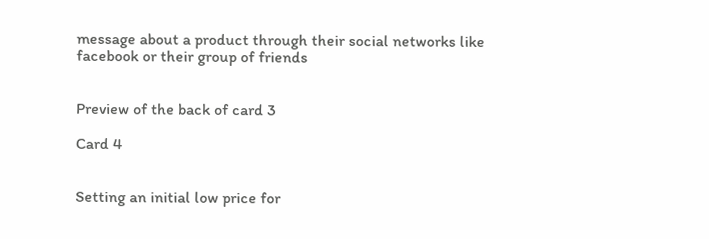message about a product through their social networks like facebook or their group of friends


Preview of the back of card 3

Card 4


Setting an initial low price for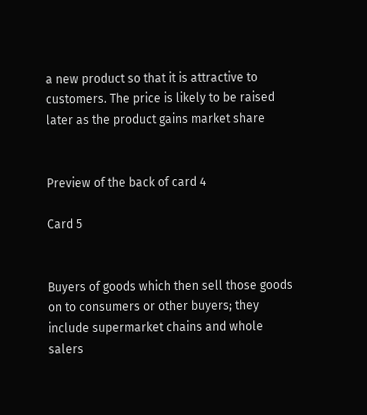a new product so that it is attractive to customers. The price is likely to be raised later as the product gains market share


Preview of the back of card 4

Card 5


Buyers of goods which then sell those goods on to consumers or other buyers; they include supermarket chains and whole salers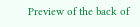Preview of the back of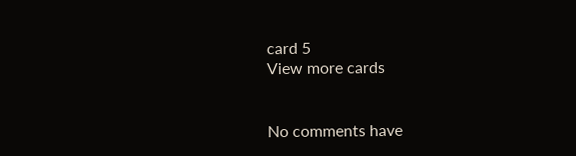card 5
View more cards


No comments have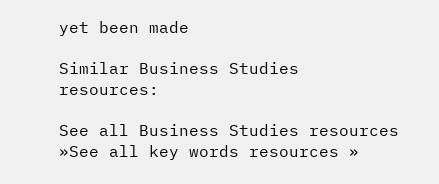yet been made

Similar Business Studies resources:

See all Business Studies resources »See all key words resources »